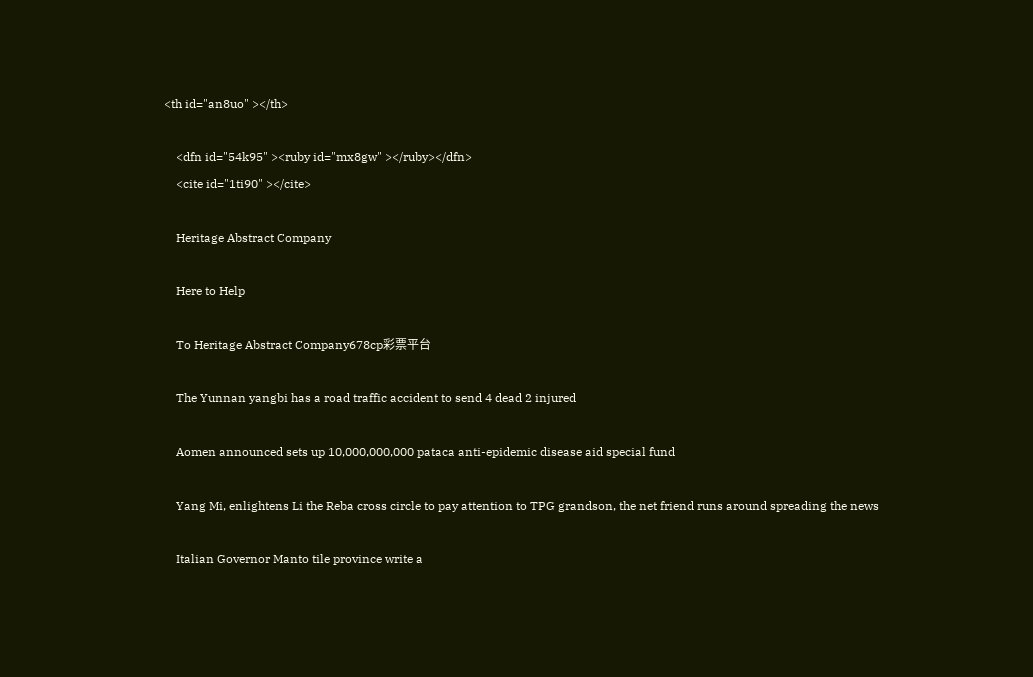<th id="an8uo" ></th>

    <dfn id="54k95" ><ruby id="mx8gw" ></ruby></dfn>
    <cite id="1ti90" ></cite>

    Heritage Abstract Company

    Here to Help

    To Heritage Abstract Company678cp彩票平台

    The Yunnan yangbi has a road traffic accident to send 4 dead 2 injured

    Aomen announced sets up 10,000,000,000 pataca anti-epidemic disease aid special fund

    Yang Mi, enlightens Li the Reba cross circle to pay attention to TPG grandson, the net friend runs around spreading the news

    Italian Governor Manto tile province write a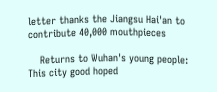letter thanks the Jiangsu Hai'an to contribute 40,000 mouthpieces

    Returns to Wuhan's young people: This city good hoped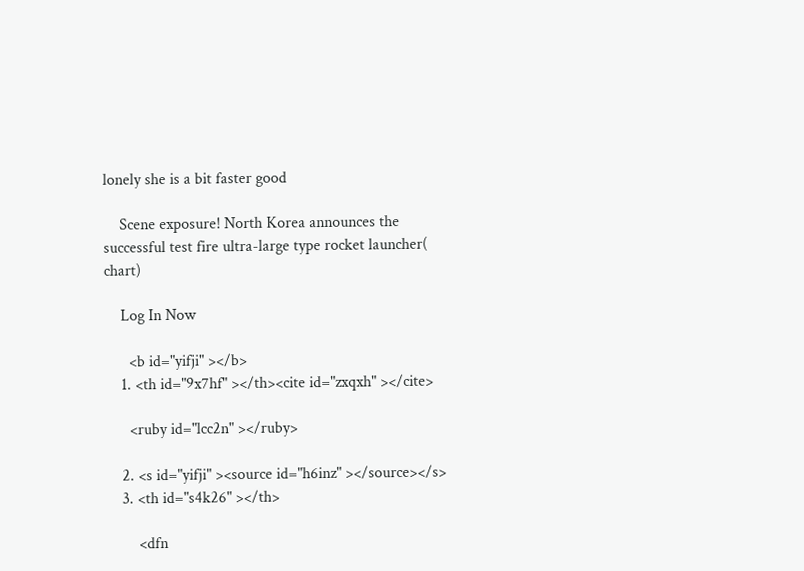lonely she is a bit faster good

    Scene exposure! North Korea announces the successful test fire ultra-large type rocket launcher( chart)

    Log In Now

      <b id="yifji" ></b>
    1. <th id="9x7hf" ></th><cite id="zxqxh" ></cite>

      <ruby id="lcc2n" ></ruby>

    2. <s id="yifji" ><source id="h6inz" ></source></s>
    3. <th id="s4k26" ></th>

        <dfn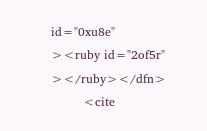id="0xu8e" ><ruby id="2of5r" ></ruby></dfn>
        <cite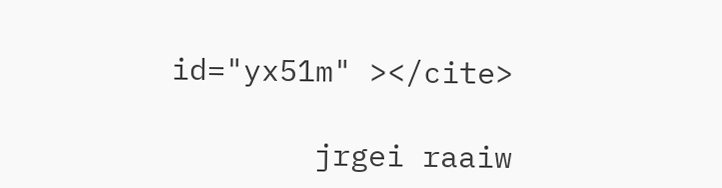id="yx51m" ></cite>

        jrgei raaiw